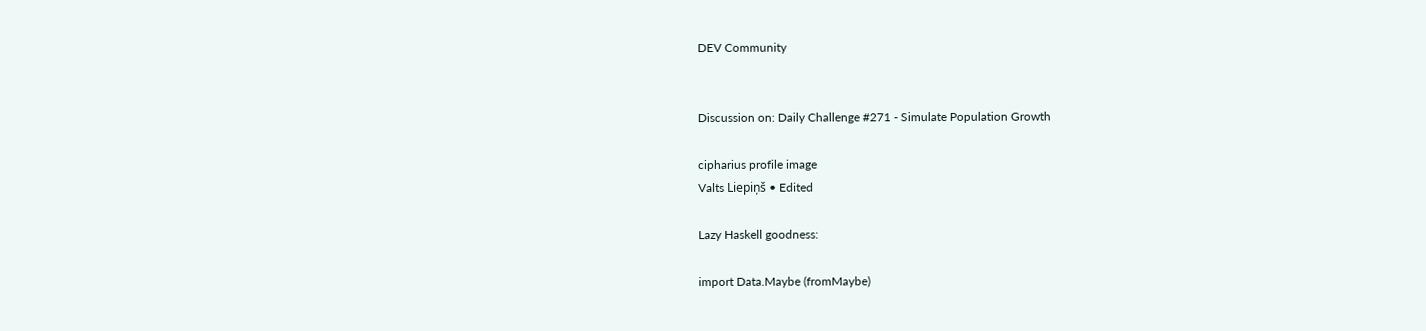DEV Community


Discussion on: Daily Challenge #271 - Simulate Population Growth

cipharius profile image
Valts Liepiņš • Edited

Lazy Haskell goodness:

import Data.Maybe (fromMaybe)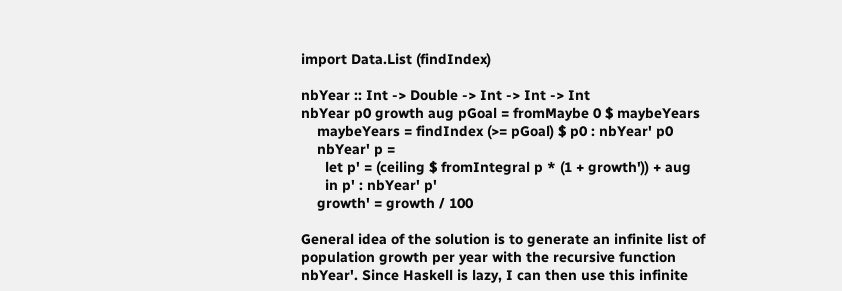import Data.List (findIndex)

nbYear :: Int -> Double -> Int -> Int -> Int
nbYear p0 growth aug pGoal = fromMaybe 0 $ maybeYears
    maybeYears = findIndex (>= pGoal) $ p0 : nbYear' p0
    nbYear' p =
      let p' = (ceiling $ fromIntegral p * (1 + growth')) + aug
      in p' : nbYear' p'
    growth' = growth / 100

General idea of the solution is to generate an infinite list of population growth per year with the recursive function nbYear'. Since Haskell is lazy, I can then use this infinite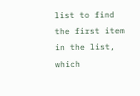list to find the first item in the list, which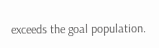exceeds the goal population.